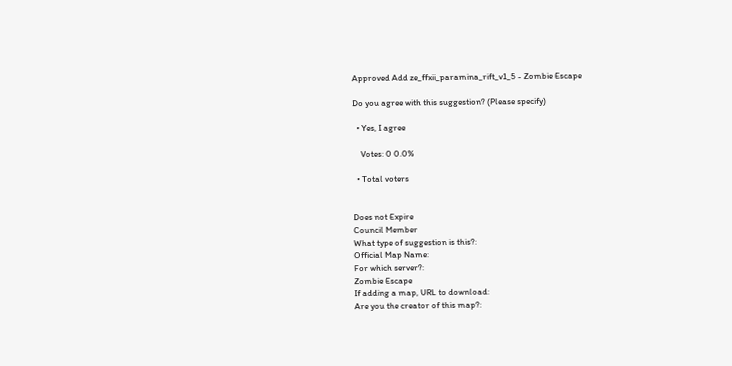Approved Add ze_ffxii_paramina_rift_v1_5 - Zombie Escape

Do you agree with this suggestion? (Please specify)

  • Yes, I agree

    Votes: 0 0.0%

  • Total voters


Does not Expire
Council Member
What type of suggestion is this?:
Official Map Name:
For which server?:
Zombie Escape
If adding a map, URL to download:
Are you the creator of this map?: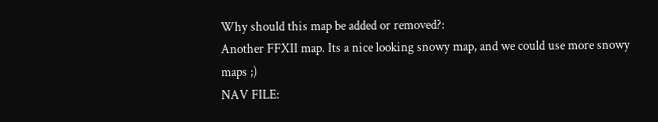Why should this map be added or removed?:
Another FFXII map. Its a nice looking snowy map, and we could use more snowy maps ;)
NAV FILE: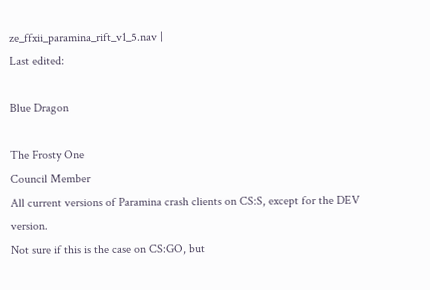ze_ffxii_paramina_rift_v1_5.nav |
Last edited:

Blue Dragon

The Frosty One
Council Member
All current versions of Paramina crash clients on CS:S, except for the DEV version.
Not sure if this is the case on CS:GO, but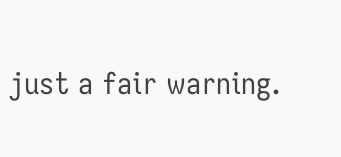just a fair warning.